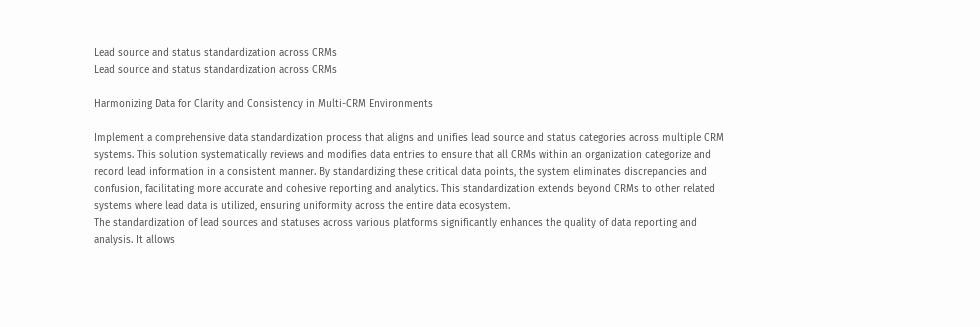Lead source and status standardization across CRMs
Lead source and status standardization across CRMs

Harmonizing Data for Clarity and Consistency in Multi-CRM Environments

Implement a comprehensive data standardization process that aligns and unifies lead source and status categories across multiple CRM systems. This solution systematically reviews and modifies data entries to ensure that all CRMs within an organization categorize and record lead information in a consistent manner. By standardizing these critical data points, the system eliminates discrepancies and confusion, facilitating more accurate and cohesive reporting and analytics. This standardization extends beyond CRMs to other related systems where lead data is utilized, ensuring uniformity across the entire data ecosystem.
The standardization of lead sources and statuses across various platforms significantly enhances the quality of data reporting and analysis. It allows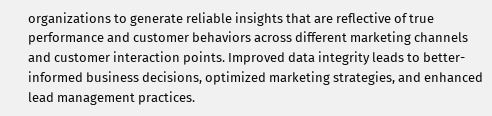organizations to generate reliable insights that are reflective of true performance and customer behaviors across different marketing channels and customer interaction points. Improved data integrity leads to better-informed business decisions, optimized marketing strategies, and enhanced lead management practices.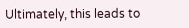Ultimately, this leads to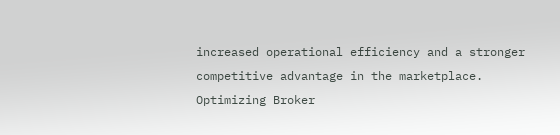increased operational efficiency and a stronger competitive advantage in the marketplace.
Optimizing Broker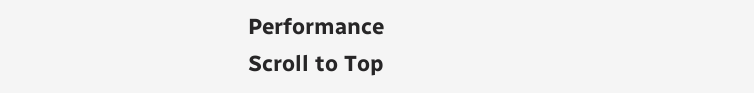Performance
Scroll to Top